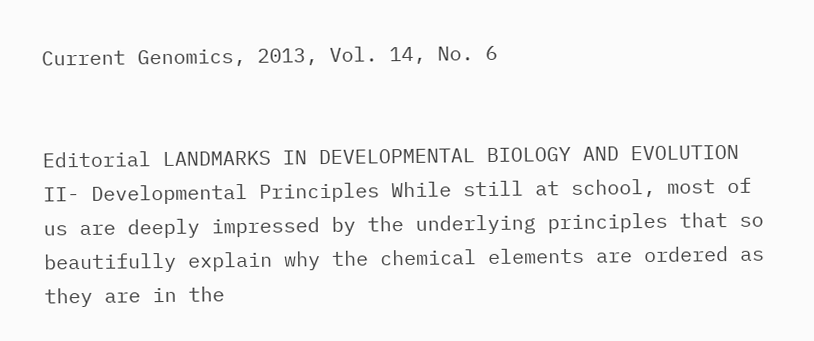Current Genomics, 2013, Vol. 14, No. 6


Editorial LANDMARKS IN DEVELOPMENTAL BIOLOGY AND EVOLUTION II- Developmental Principles While still at school, most of us are deeply impressed by the underlying principles that so beautifully explain why the chemical elements are ordered as they are in the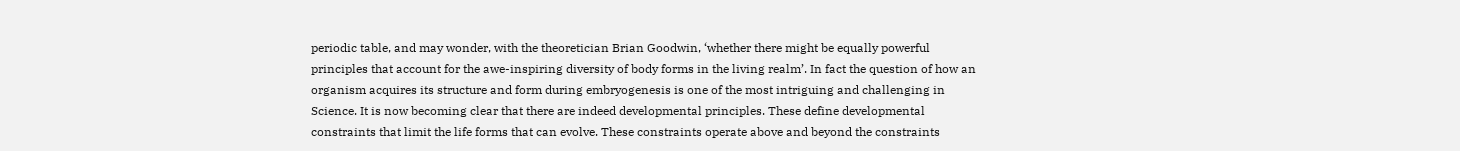periodic table, and may wonder, with the theoretician Brian Goodwin, ‘whether there might be equally powerful principles that account for the awe-inspiring diversity of body forms in the living realm’. In fact the question of how an organism acquires its structure and form during embryogenesis is one of the most intriguing and challenging in Science. It is now becoming clear that there are indeed developmental principles. These define developmental constraints that limit the life forms that can evolve. These constraints operate above and beyond the constraints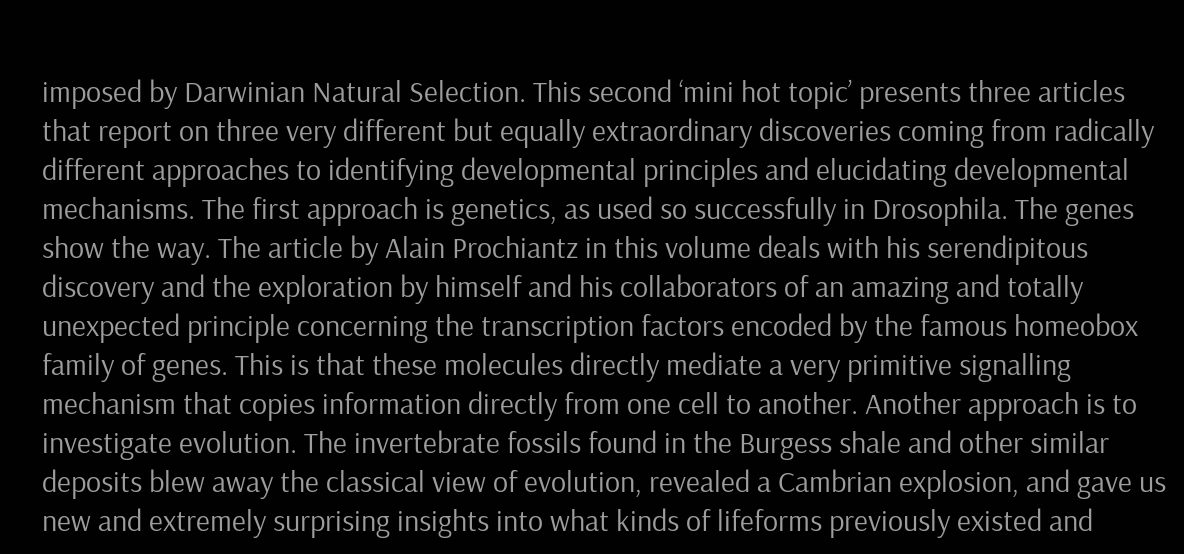imposed by Darwinian Natural Selection. This second ‘mini hot topic’ presents three articles that report on three very different but equally extraordinary discoveries coming from radically different approaches to identifying developmental principles and elucidating developmental mechanisms. The first approach is genetics, as used so successfully in Drosophila. The genes show the way. The article by Alain Prochiantz in this volume deals with his serendipitous discovery and the exploration by himself and his collaborators of an amazing and totally unexpected principle concerning the transcription factors encoded by the famous homeobox family of genes. This is that these molecules directly mediate a very primitive signalling mechanism that copies information directly from one cell to another. Another approach is to investigate evolution. The invertebrate fossils found in the Burgess shale and other similar deposits blew away the classical view of evolution, revealed a Cambrian explosion, and gave us new and extremely surprising insights into what kinds of lifeforms previously existed and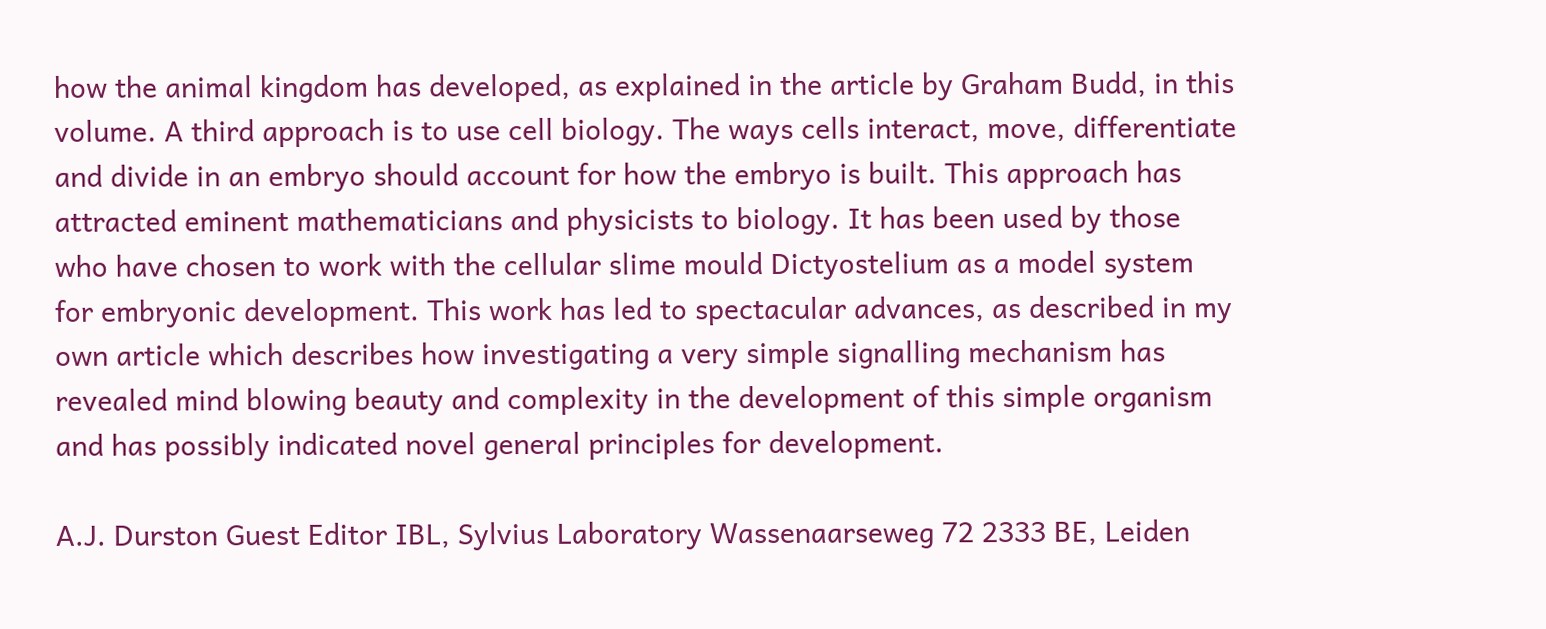how the animal kingdom has developed, as explained in the article by Graham Budd, in this volume. A third approach is to use cell biology. The ways cells interact, move, differentiate and divide in an embryo should account for how the embryo is built. This approach has attracted eminent mathematicians and physicists to biology. It has been used by those who have chosen to work with the cellular slime mould Dictyostelium as a model system for embryonic development. This work has led to spectacular advances, as described in my own article which describes how investigating a very simple signalling mechanism has revealed mind blowing beauty and complexity in the development of this simple organism and has possibly indicated novel general principles for development.

A.J. Durston Guest Editor IBL, Sylvius Laboratory Wassenaarseweg 72 2333 BE, Leiden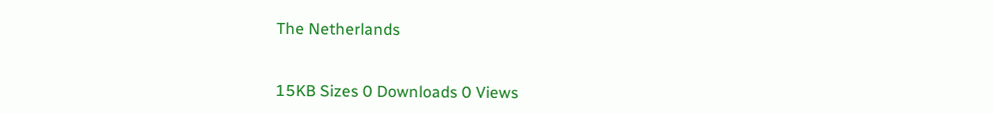The Netherlands


15KB Sizes 0 Downloads 0 Views